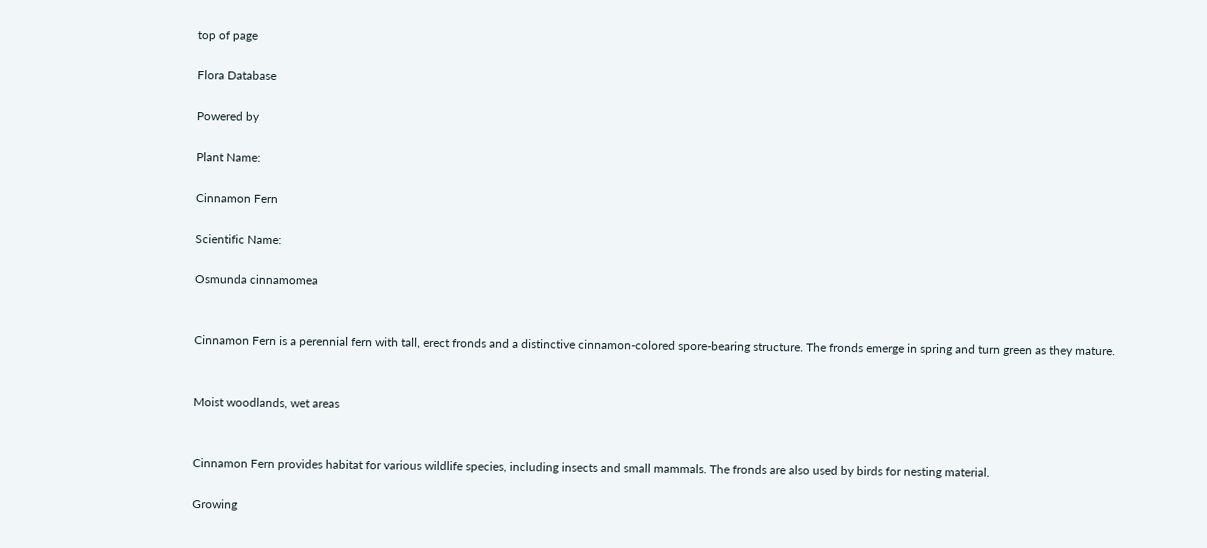top of page

Flora Database

Powered by

Plant Name:

Cinnamon Fern

Scientific Name:

Osmunda cinnamomea


Cinnamon Fern is a perennial fern with tall, erect fronds and a distinctive cinnamon-colored spore-bearing structure. The fronds emerge in spring and turn green as they mature.


Moist woodlands, wet areas


Cinnamon Fern provides habitat for various wildlife species, including insects and small mammals. The fronds are also used by birds for nesting material.

Growing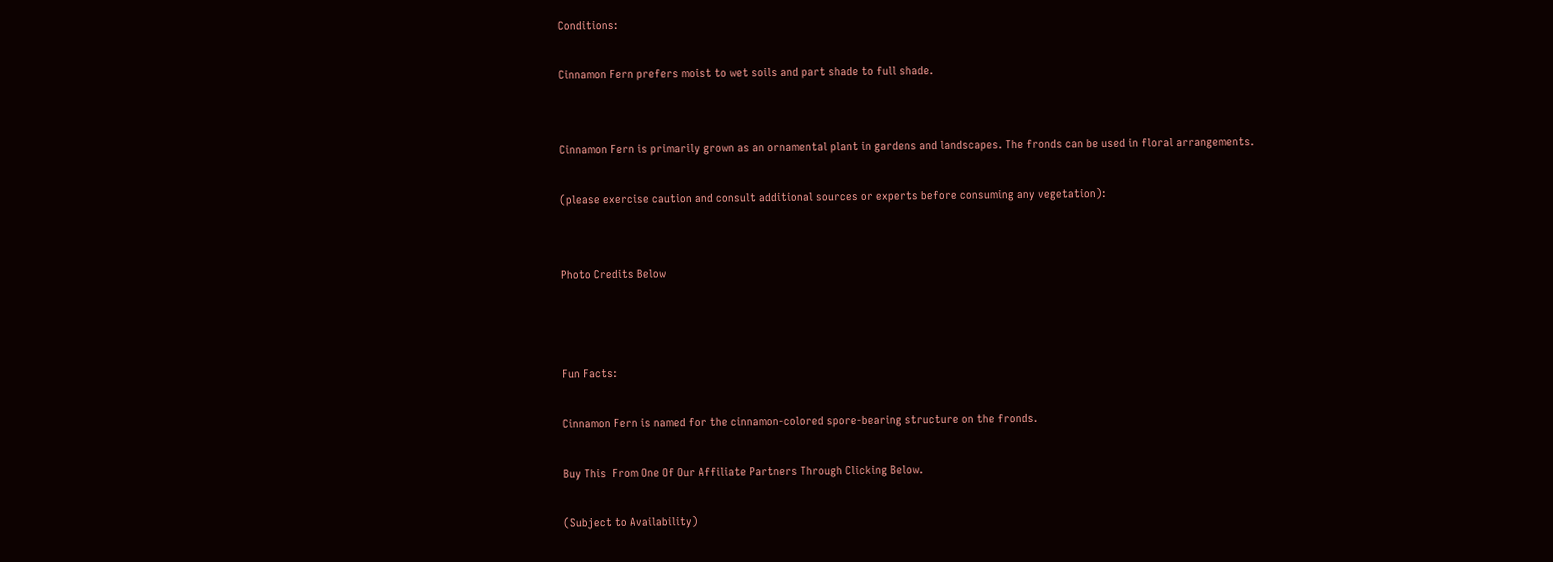Conditions:

Cinnamon Fern prefers moist to wet soils and part shade to full shade.


Cinnamon Fern is primarily grown as an ornamental plant in gardens and landscapes. The fronds can be used in floral arrangements.

(please exercise caution and consult additional sources or experts before consuming any vegetation):


Photo Credits Below



Fun Facts:

Cinnamon Fern is named for the cinnamon-colored spore-bearing structure on the fronds.

Buy This  From One Of Our Affiliate Partners Through Clicking Below.

(Subject to Availability)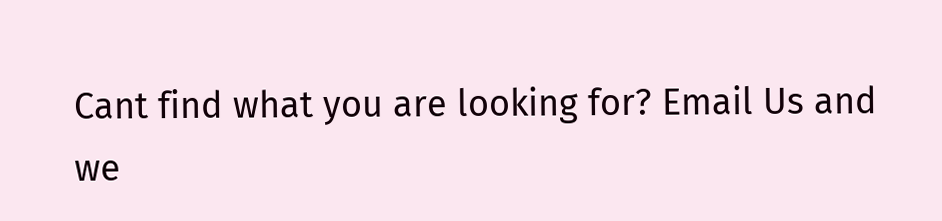Cant find what you are looking for? Email Us and we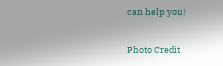can help you!

Photo Credit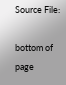Source File:

bottom of page